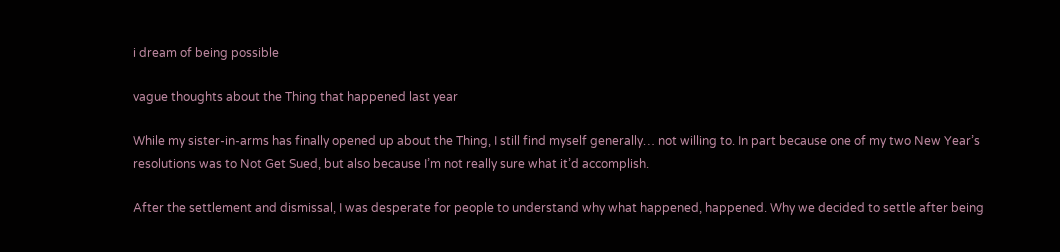i dream of being possible

vague thoughts about the Thing that happened last year

While my sister-in-arms has finally opened up about the Thing, I still find myself generally… not willing to. In part because one of my two New Year’s resolutions was to Not Get Sued, but also because I’m not really sure what it’d accomplish.

After the settlement and dismissal, I was desperate for people to understand why what happened, happened. Why we decided to settle after being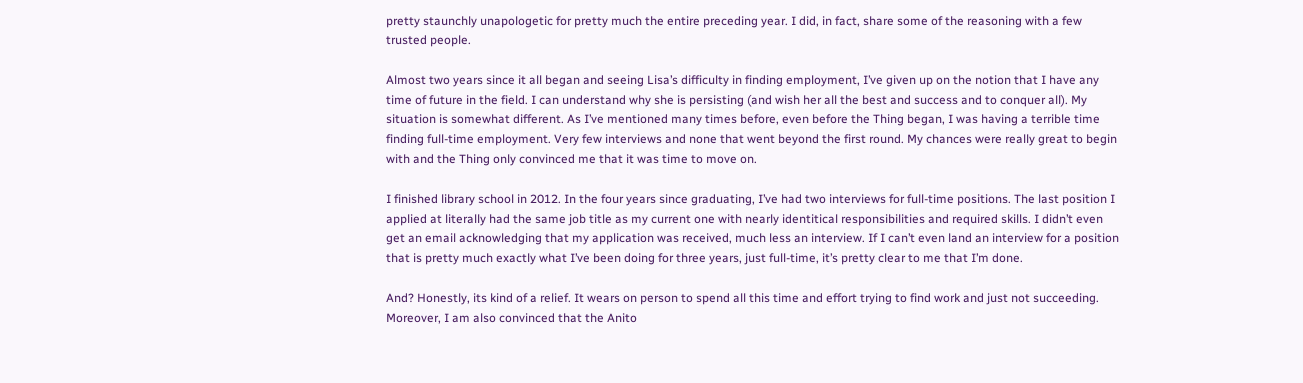pretty staunchly unapologetic for pretty much the entire preceding year. I did, in fact, share some of the reasoning with a few trusted people.

Almost two years since it all began and seeing Lisa’s difficulty in finding employment, I’ve given up on the notion that I have any time of future in the field. I can understand why she is persisting (and wish her all the best and success and to conquer all). My situation is somewhat different. As I’ve mentioned many times before, even before the Thing began, I was having a terrible time finding full-time employment. Very few interviews and none that went beyond the first round. My chances were really great to begin with and the Thing only convinced me that it was time to move on.

I finished library school in 2012. In the four years since graduating, I’ve had two interviews for full-time positions. The last position I applied at literally had the same job title as my current one with nearly identitical responsibilities and required skills. I didn’t even get an email acknowledging that my application was received, much less an interview. If I can’t even land an interview for a position that is pretty much exactly what I’ve been doing for three years, just full-time, it’s pretty clear to me that I’m done.

And? Honestly, its kind of a relief. It wears on person to spend all this time and effort trying to find work and just not succeeding. Moreover, I am also convinced that the Anito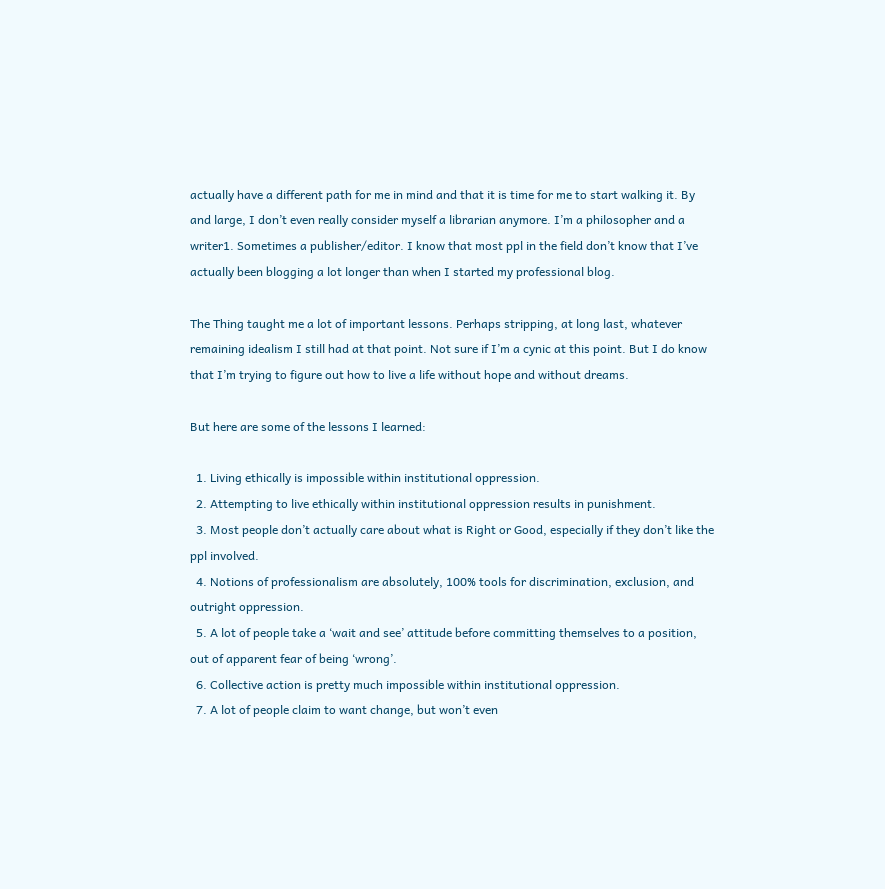actually have a different path for me in mind and that it is time for me to start walking it. By and large, I don’t even really consider myself a librarian anymore. I’m a philosopher and a writer1. Sometimes a publisher/editor. I know that most ppl in the field don’t know that I’ve actually been blogging a lot longer than when I started my professional blog.

The Thing taught me a lot of important lessons. Perhaps stripping, at long last, whatever remaining idealism I still had at that point. Not sure if I’m a cynic at this point. But I do know that I’m trying to figure out how to live a life without hope and without dreams.

But here are some of the lessons I learned:

  1. Living ethically is impossible within institutional oppression.
  2. Attempting to live ethically within institutional oppression results in punishment.
  3. Most people don’t actually care about what is Right or Good, especially if they don’t like the ppl involved.
  4. Notions of professionalism are absolutely, 100% tools for discrimination, exclusion, and outright oppression.
  5. A lot of people take a ‘wait and see’ attitude before committing themselves to a position, out of apparent fear of being ‘wrong’.
  6. Collective action is pretty much impossible within institutional oppression.
  7. A lot of people claim to want change, but won’t even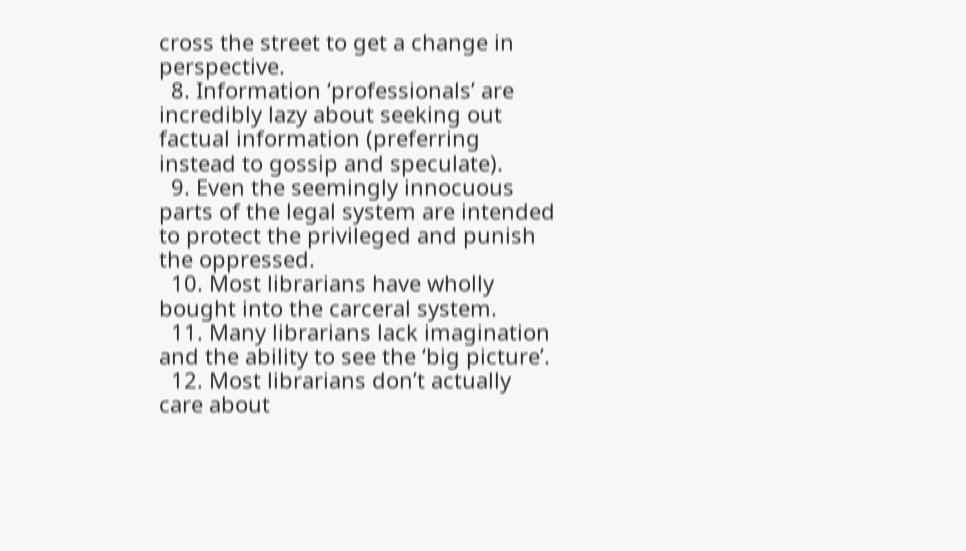cross the street to get a change in perspective.
  8. Information ‘professionals’ are incredibly lazy about seeking out factual information (preferring instead to gossip and speculate).
  9. Even the seemingly innocuous parts of the legal system are intended to protect the privileged and punish the oppressed.
  10. Most librarians have wholly bought into the carceral system.
  11. Many librarians lack imagination and the ability to see the ‘big picture’.
  12. Most librarians don’t actually care about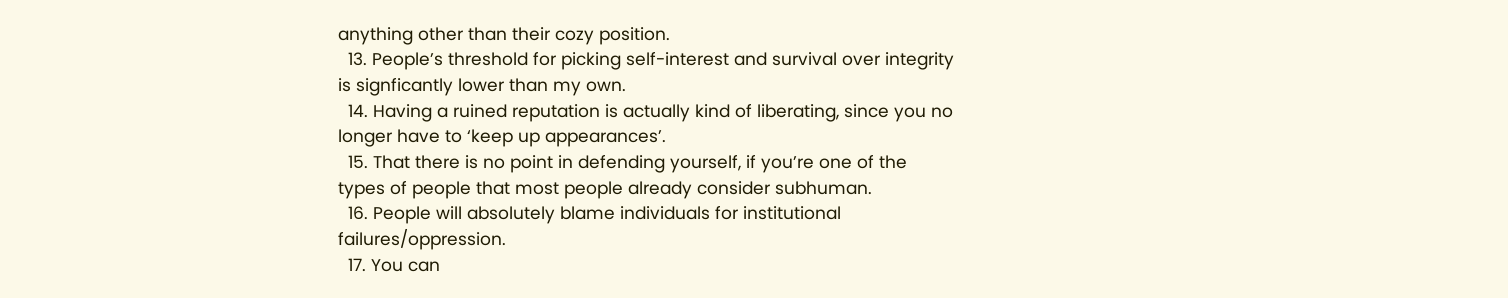anything other than their cozy position.
  13. People’s threshold for picking self-interest and survival over integrity is signficantly lower than my own.
  14. Having a ruined reputation is actually kind of liberating, since you no longer have to ‘keep up appearances’.
  15. That there is no point in defending yourself, if you’re one of the types of people that most people already consider subhuman.
  16. People will absolutely blame individuals for institutional failures/oppression.
  17. You can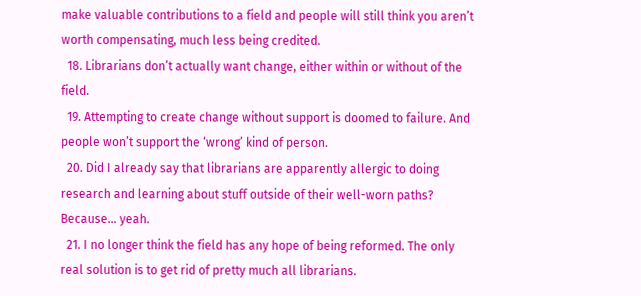make valuable contributions to a field and people will still think you aren’t worth compensating, much less being credited.
  18. Librarians don’t actually want change, either within or without of the field.
  19. Attempting to create change without support is doomed to failure. And people won’t support the ‘wrong’ kind of person.
  20. Did I already say that librarians are apparently allergic to doing research and learning about stuff outside of their well-worn paths? Because… yeah.
  21. I no longer think the field has any hope of being reformed. The only real solution is to get rid of pretty much all librarians.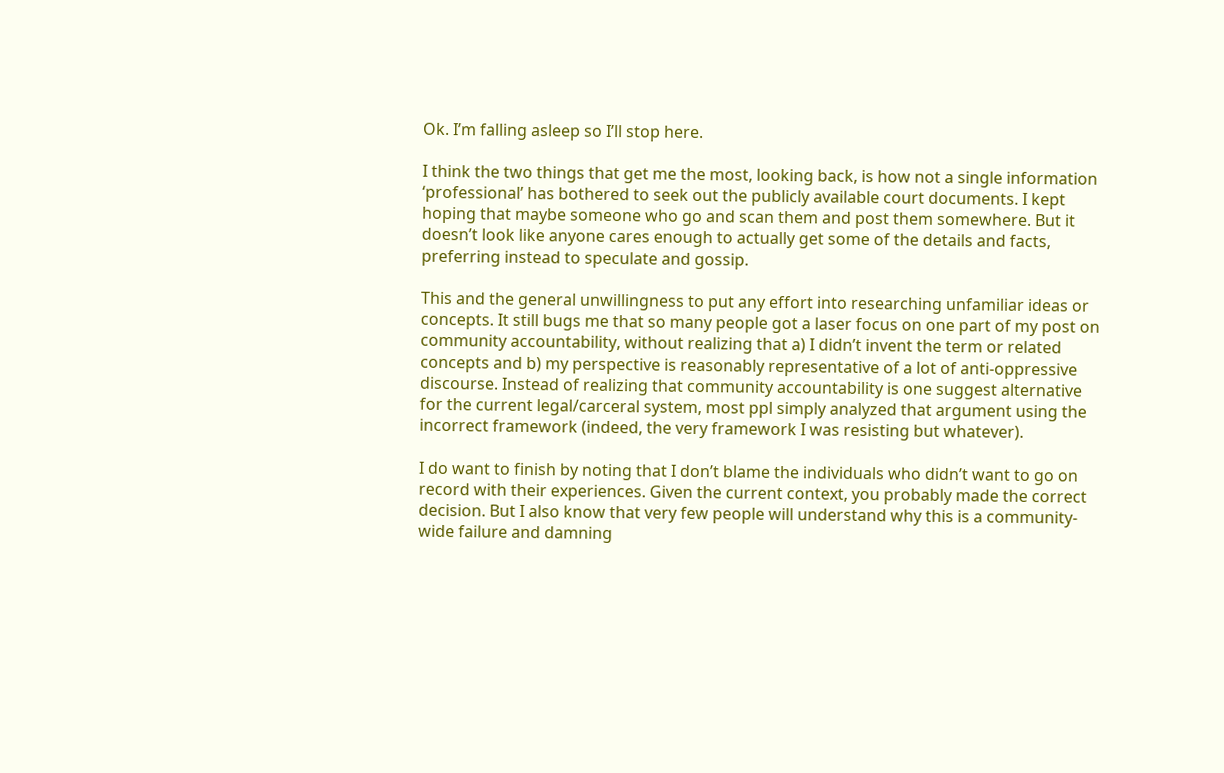Ok. I’m falling asleep so I’ll stop here.

I think the two things that get me the most, looking back, is how not a single information ‘professional’ has bothered to seek out the publicly available court documents. I kept hoping that maybe someone who go and scan them and post them somewhere. But it doesn’t look like anyone cares enough to actually get some of the details and facts, preferring instead to speculate and gossip.

This and the general unwillingness to put any effort into researching unfamiliar ideas or concepts. It still bugs me that so many people got a laser focus on one part of my post on community accountability, without realizing that a) I didn’t invent the term or related concepts and b) my perspective is reasonably representative of a lot of anti-oppressive discourse. Instead of realizing that community accountability is one suggest alternative for the current legal/carceral system, most ppl simply analyzed that argument using the incorrect framework (indeed, the very framework I was resisting but whatever).

I do want to finish by noting that I don’t blame the individuals who didn’t want to go on record with their experiences. Given the current context, you probably made the correct decision. But I also know that very few people will understand why this is a community-wide failure and damning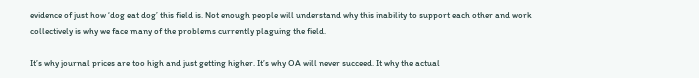evidence of just how ‘dog eat dog’ this field is. Not enough people will understand why this inability to support each other and work collectively is why we face many of the problems currently plaguing the field.

It’s why journal prices are too high and just getting higher. It’s why OA will never succeed. It why the actual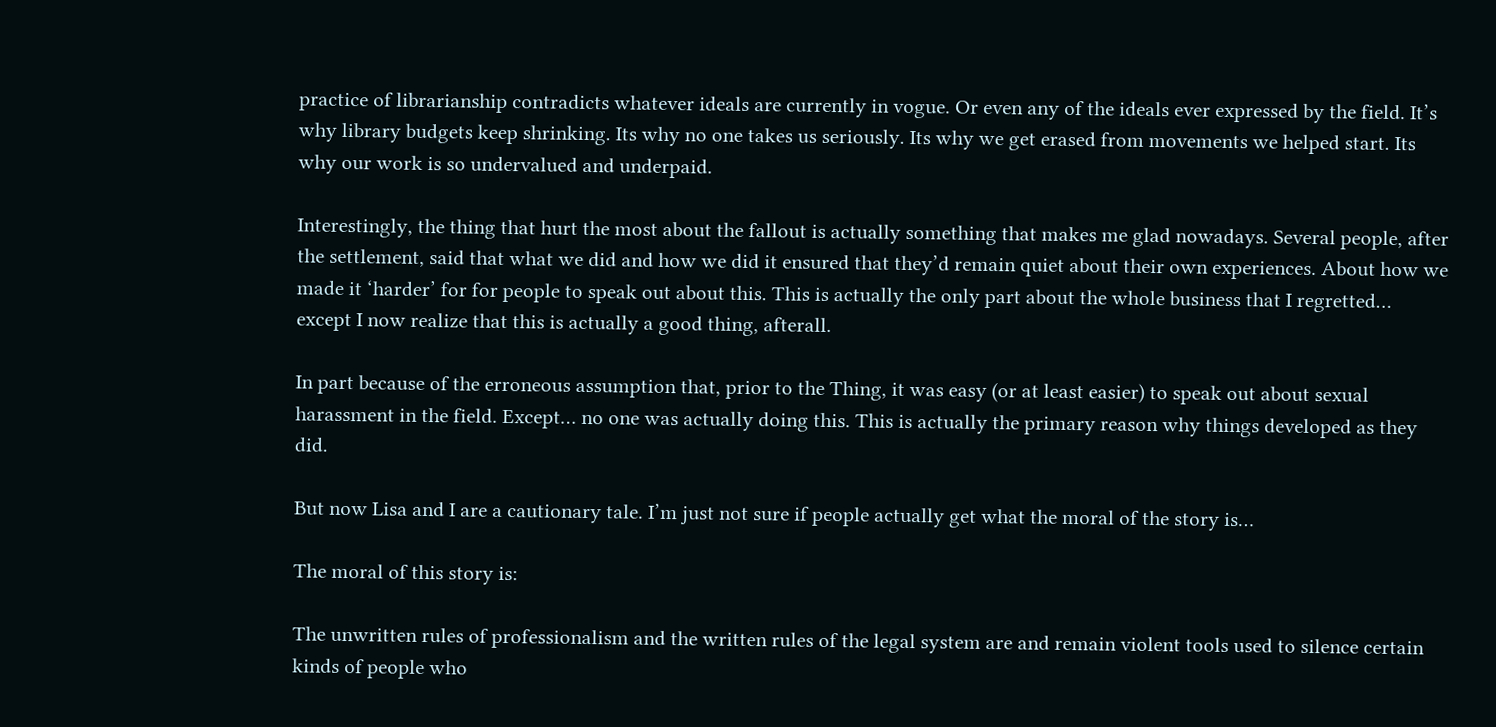practice of librarianship contradicts whatever ideals are currently in vogue. Or even any of the ideals ever expressed by the field. It’s why library budgets keep shrinking. Its why no one takes us seriously. Its why we get erased from movements we helped start. Its why our work is so undervalued and underpaid.

Interestingly, the thing that hurt the most about the fallout is actually something that makes me glad nowadays. Several people, after the settlement, said that what we did and how we did it ensured that they’d remain quiet about their own experiences. About how we made it ‘harder’ for for people to speak out about this. This is actually the only part about the whole business that I regretted… except I now realize that this is actually a good thing, afterall.

In part because of the erroneous assumption that, prior to the Thing, it was easy (or at least easier) to speak out about sexual harassment in the field. Except… no one was actually doing this. This is actually the primary reason why things developed as they did.

But now Lisa and I are a cautionary tale. I’m just not sure if people actually get what the moral of the story is…

The moral of this story is:

The unwritten rules of professionalism and the written rules of the legal system are and remain violent tools used to silence certain kinds of people who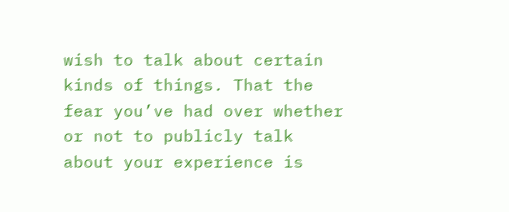wish to talk about certain kinds of things. That the fear you’ve had over whether or not to publicly talk about your experience is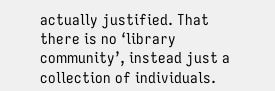actually justified. That there is no ‘library community’, instead just a collection of individuals.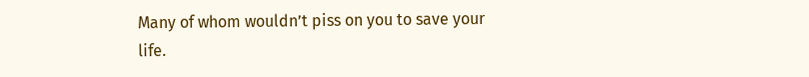Many of whom wouldn’t piss on you to save your life.